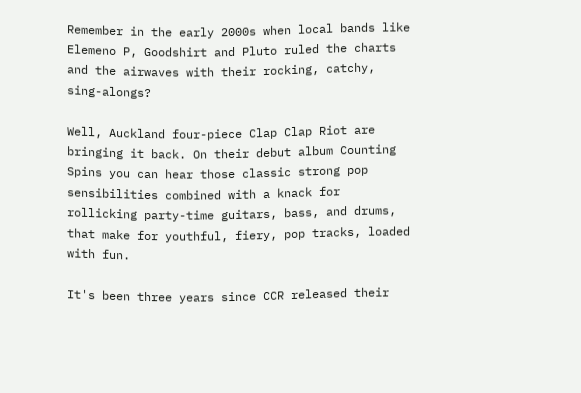Remember in the early 2000s when local bands like Elemeno P, Goodshirt and Pluto ruled the charts and the airwaves with their rocking, catchy, sing-alongs?

Well, Auckland four-piece Clap Clap Riot are bringing it back. On their debut album Counting Spins you can hear those classic strong pop sensibilities combined with a knack for rollicking party-time guitars, bass, and drums, that make for youthful, fiery, pop tracks, loaded with fun.

It's been three years since CCR released their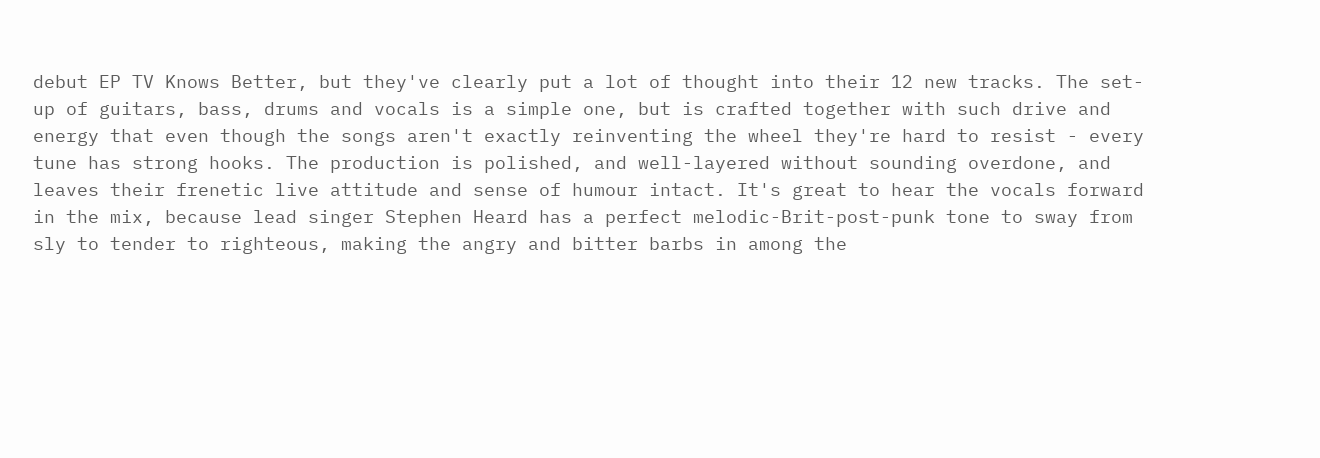debut EP TV Knows Better, but they've clearly put a lot of thought into their 12 new tracks. The set-up of guitars, bass, drums and vocals is a simple one, but is crafted together with such drive and energy that even though the songs aren't exactly reinventing the wheel they're hard to resist - every tune has strong hooks. The production is polished, and well-layered without sounding overdone, and leaves their frenetic live attitude and sense of humour intact. It's great to hear the vocals forward in the mix, because lead singer Stephen Heard has a perfect melodic-Brit-post-punk tone to sway from sly to tender to righteous, making the angry and bitter barbs in among the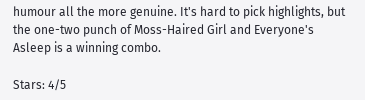humour all the more genuine. It's hard to pick highlights, but the one-two punch of Moss-Haired Girl and Everyone's Asleep is a winning combo.

Stars: 4/5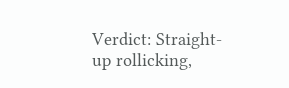Verdict: Straight-up rollicking,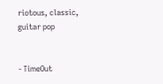riotous, classic, guitar pop


- TimeOut